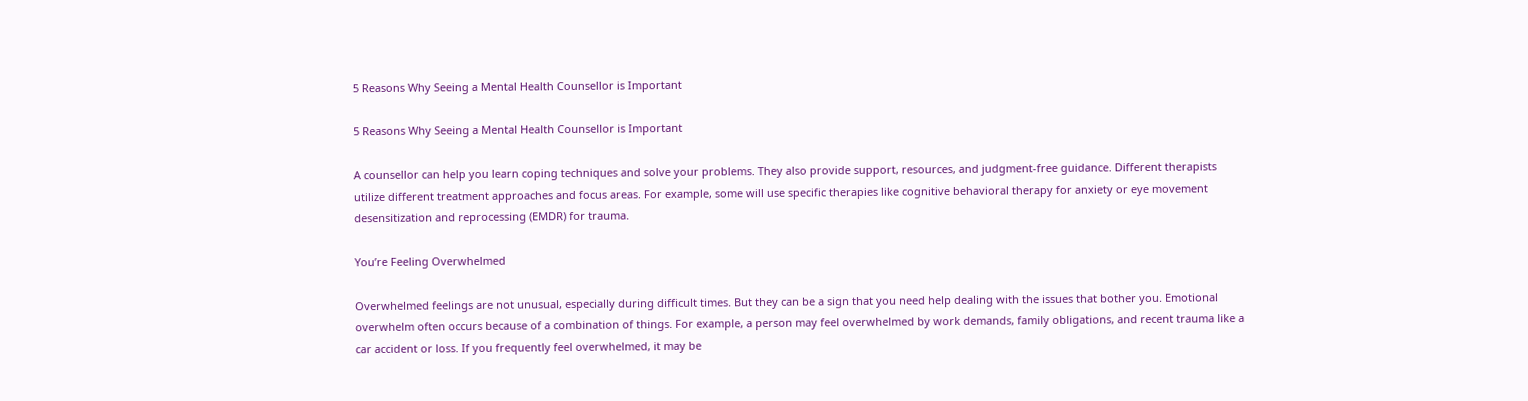5 Reasons Why Seeing a Mental Health Counsellor is Important

5 Reasons Why Seeing a Mental Health Counsellor is Important

A counsellor can help you learn coping techniques and solve your problems. They also provide support, resources, and judgment-free guidance. Different therapists utilize different treatment approaches and focus areas. For example, some will use specific therapies like cognitive behavioral therapy for anxiety or eye movement desensitization and reprocessing (EMDR) for trauma.

You’re Feeling Overwhelmed

Overwhelmed feelings are not unusual, especially during difficult times. But they can be a sign that you need help dealing with the issues that bother you. Emotional overwhelm often occurs because of a combination of things. For example, a person may feel overwhelmed by work demands, family obligations, and recent trauma like a car accident or loss. If you frequently feel overwhelmed, it may be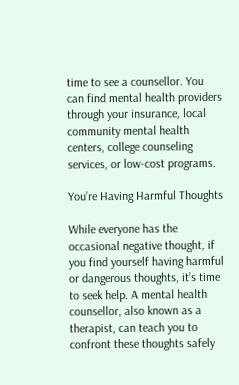time to see a counsellor. You can find mental health providers through your insurance, local community mental health centers, college counseling services, or low-cost programs.

You’re Having Harmful Thoughts

While everyone has the occasional negative thought, if you find yourself having harmful or dangerous thoughts, it’s time to seek help. A mental health counsellor, also known as a therapist, can teach you to confront these thoughts safely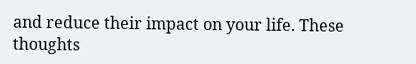and reduce their impact on your life. These thoughts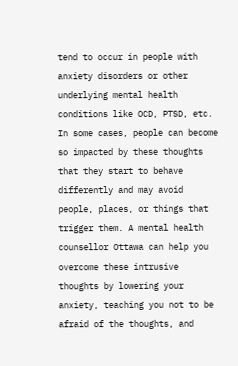tend to occur in people with anxiety disorders or other underlying mental health conditions like OCD, PTSD, etc. In some cases, people can become so impacted by these thoughts that they start to behave differently and may avoid people, places, or things that trigger them. A mental health counsellor Ottawa can help you overcome these intrusive thoughts by lowering your anxiety, teaching you not to be afraid of the thoughts, and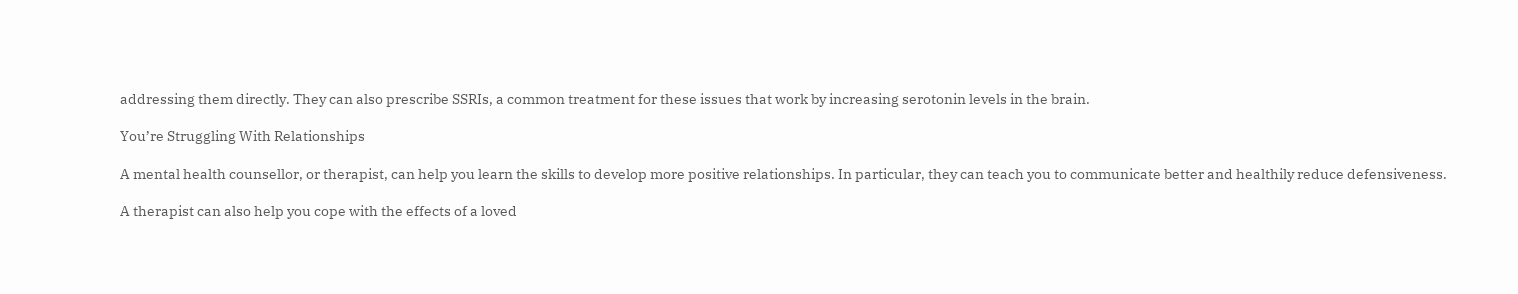addressing them directly. They can also prescribe SSRIs, a common treatment for these issues that work by increasing serotonin levels in the brain.

You’re Struggling With Relationships

A mental health counsellor, or therapist, can help you learn the skills to develop more positive relationships. In particular, they can teach you to communicate better and healthily reduce defensiveness.

A therapist can also help you cope with the effects of a loved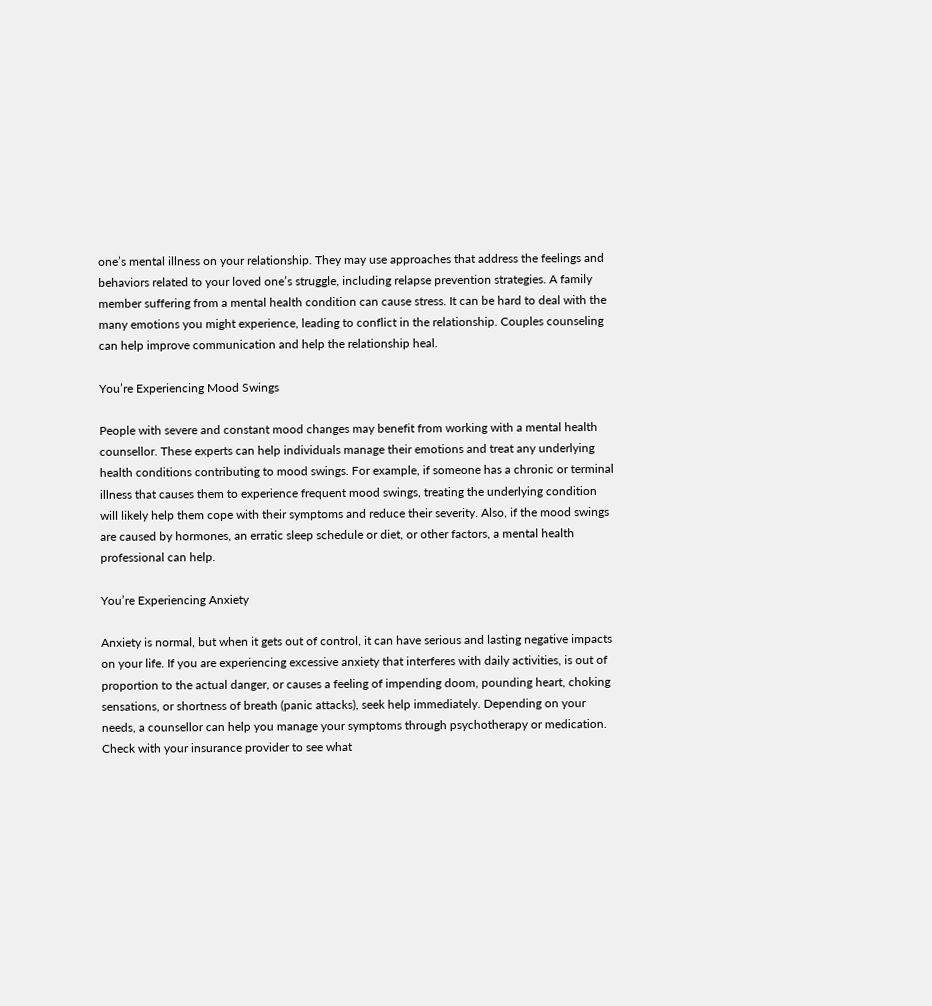one’s mental illness on your relationship. They may use approaches that address the feelings and behaviors related to your loved one’s struggle, including relapse prevention strategies. A family member suffering from a mental health condition can cause stress. It can be hard to deal with the many emotions you might experience, leading to conflict in the relationship. Couples counseling can help improve communication and help the relationship heal.

You’re Experiencing Mood Swings

People with severe and constant mood changes may benefit from working with a mental health counsellor. These experts can help individuals manage their emotions and treat any underlying health conditions contributing to mood swings. For example, if someone has a chronic or terminal illness that causes them to experience frequent mood swings, treating the underlying condition will likely help them cope with their symptoms and reduce their severity. Also, if the mood swings are caused by hormones, an erratic sleep schedule or diet, or other factors, a mental health professional can help.

You’re Experiencing Anxiety

Anxiety is normal, but when it gets out of control, it can have serious and lasting negative impacts on your life. If you are experiencing excessive anxiety that interferes with daily activities, is out of proportion to the actual danger, or causes a feeling of impending doom, pounding heart, choking sensations, or shortness of breath (panic attacks), seek help immediately. Depending on your needs, a counsellor can help you manage your symptoms through psychotherapy or medication. Check with your insurance provider to see what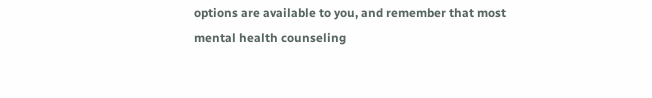options are available to you, and remember that most mental health counseling